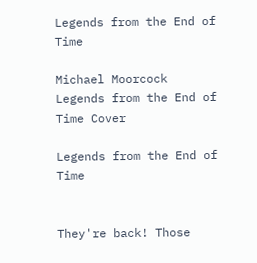Legends from the End of Time

Michael Moorcock
Legends from the End of Time Cover

Legends from the End of Time


They're back! Those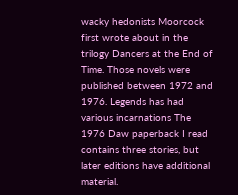wacky hedonists Moorcock first wrote about in the trilogy Dancers at the End of Time. Those novels were published between 1972 and 1976. Legends has had various incarnations The 1976 Daw paperback I read contains three stories, but later editions have additional material.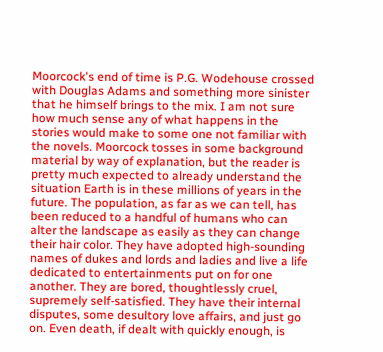Moorcock's end of time is P.G. Wodehouse crossed with Douglas Adams and something more sinister that he himself brings to the mix. I am not sure how much sense any of what happens in the stories would make to some one not familiar with the novels. Moorcock tosses in some background material by way of explanation, but the reader is pretty much expected to already understand the situation Earth is in these millions of years in the future. The population, as far as we can tell, has been reduced to a handful of humans who can alter the landscape as easily as they can change their hair color. They have adopted high-sounding names of dukes and lords and ladies and live a life dedicated to entertainments put on for one another. They are bored, thoughtlessly cruel, supremely self-satisfied. They have their internal disputes, some desultory love affairs, and just go on. Even death, if dealt with quickly enough, is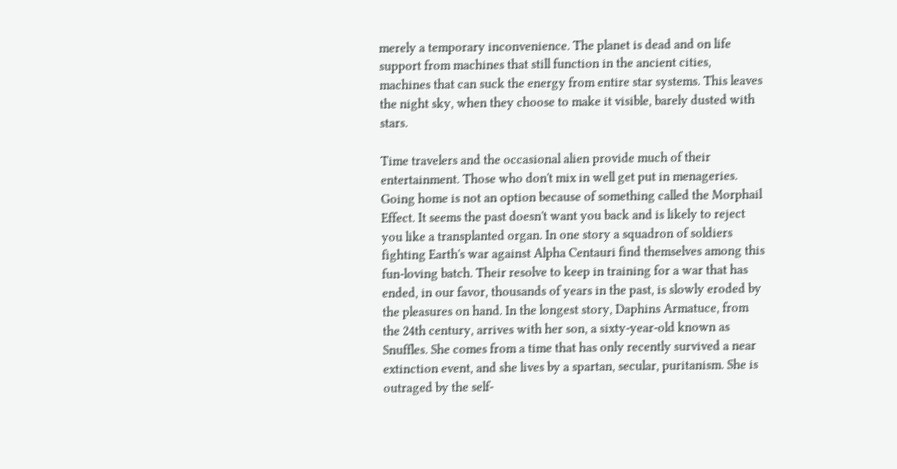merely a temporary inconvenience. The planet is dead and on life support from machines that still function in the ancient cities, machines that can suck the energy from entire star systems. This leaves the night sky, when they choose to make it visible, barely dusted with stars.

Time travelers and the occasional alien provide much of their entertainment. Those who don't mix in well get put in menageries. Going home is not an option because of something called the Morphail Effect. It seems the past doesn't want you back and is likely to reject you like a transplanted organ. In one story a squadron of soldiers fighting Earth's war against Alpha Centauri find themselves among this fun-loving batch. Their resolve to keep in training for a war that has ended, in our favor, thousands of years in the past, is slowly eroded by the pleasures on hand. In the longest story, Daphins Armatuce, from the 24th century, arrives with her son, a sixty-year-old known as Snuffles. She comes from a time that has only recently survived a near extinction event, and she lives by a spartan, secular, puritanism. She is outraged by the self-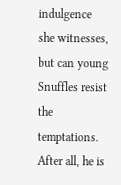indulgence she witnesses, but can young Snuffles resist the temptations. After all, he is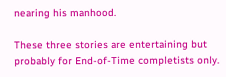nearing his manhood.

These three stories are entertaining but probably for End-of-Time completists only.